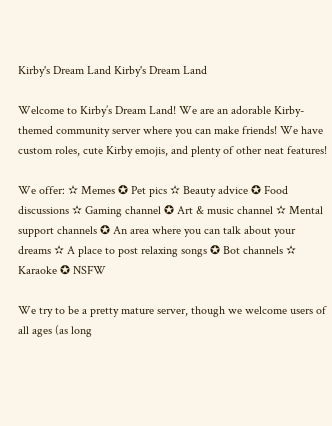Kirby's Dream Land Kirby's Dream Land

Welcome to Kirby’s Dream Land! We are an adorable Kirby-themed community server where you can make friends! We have custom roles, cute Kirby emojis, and plenty of other neat features!

We offer: ✫ Memes ✪ Pet pics ✫ Beauty advice ✪ Food discussions ✫ Gaming channel ✪ Art & music channel ✫ Mental support channels ✪ An area where you can talk about your dreams ✫ A place to post relaxing songs ✪ Bot channels ✫ Karaoke ✪ NSFW

We try to be a pretty mature server, though we welcome users of all ages (as long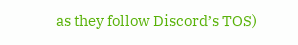as they follow Discord’s TOS)